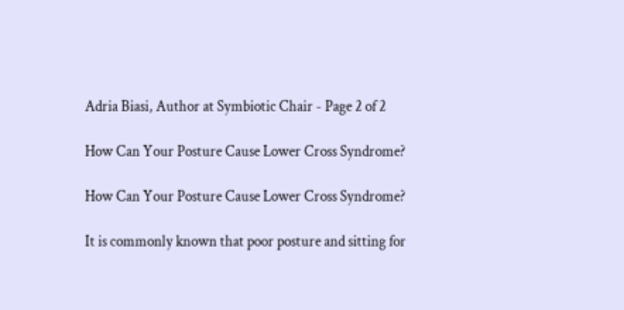Adria Biasi, Author at Symbiotic Chair - Page 2 of 2

How Can Your Posture Cause Lower Cross Syndrome?

How Can Your Posture Cause Lower Cross Syndrome?

It is commonly known that poor posture and sitting for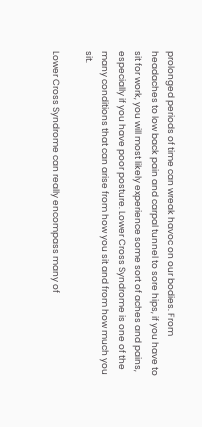prolonged periods of time can wreak havoc on our bodies. From headaches to low back pain and carpal tunnel to sore hips, if you have to sit for work, you will most likely experience some sort of aches and pains, especially if you have poor posture. Lower Cross Syndrome is one of the many conditions that can arise from how you sit and from how much you sit.

Lower Cross Syndrome can really encompass many of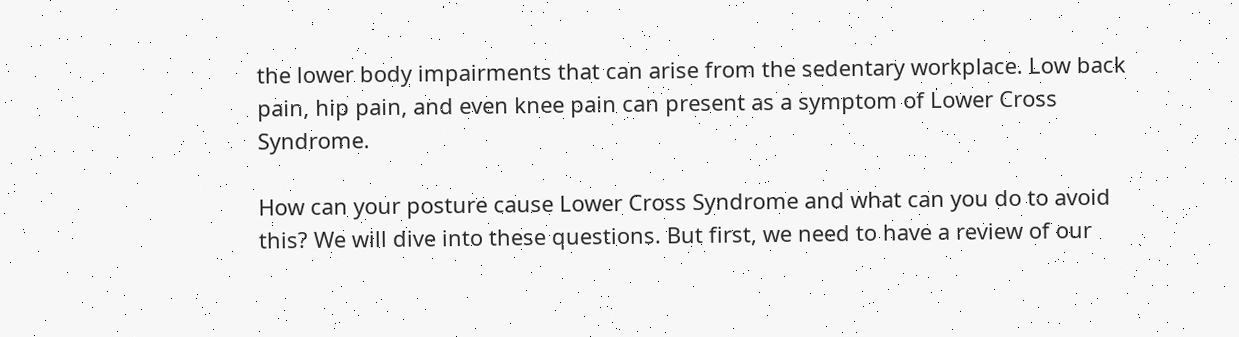the lower body impairments that can arise from the sedentary workplace. Low back pain, hip pain, and even knee pain can present as a symptom of Lower Cross Syndrome.

How can your posture cause Lower Cross Syndrome and what can you do to avoid this? We will dive into these questions. But first, we need to have a review of our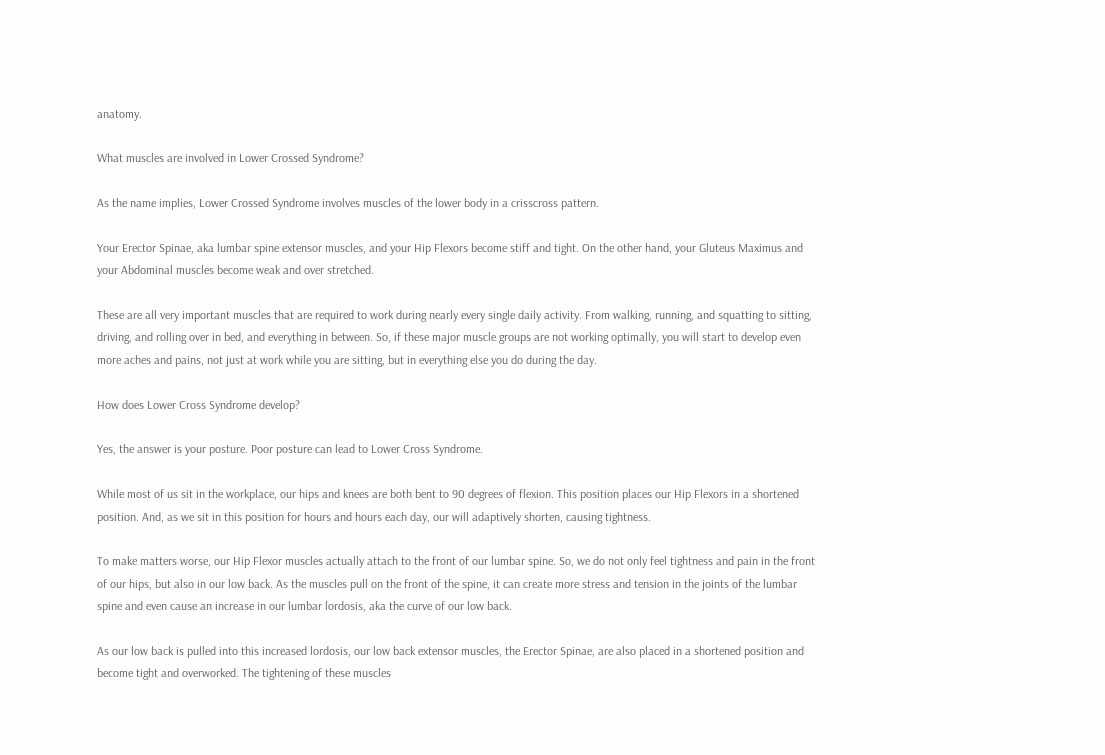anatomy.

What muscles are involved in Lower Crossed Syndrome?

As the name implies, Lower Crossed Syndrome involves muscles of the lower body in a crisscross pattern.

Your Erector Spinae, aka lumbar spine extensor muscles, and your Hip Flexors become stiff and tight. On the other hand, your Gluteus Maximus and your Abdominal muscles become weak and over stretched.

These are all very important muscles that are required to work during nearly every single daily activity. From walking, running, and squatting to sitting, driving, and rolling over in bed, and everything in between. So, if these major muscle groups are not working optimally, you will start to develop even more aches and pains, not just at work while you are sitting, but in everything else you do during the day.

How does Lower Cross Syndrome develop?

Yes, the answer is your posture. Poor posture can lead to Lower Cross Syndrome.

While most of us sit in the workplace, our hips and knees are both bent to 90 degrees of flexion. This position places our Hip Flexors in a shortened position. And, as we sit in this position for hours and hours each day, our will adaptively shorten, causing tightness.

To make matters worse, our Hip Flexor muscles actually attach to the front of our lumbar spine. So, we do not only feel tightness and pain in the front of our hips, but also in our low back. As the muscles pull on the front of the spine, it can create more stress and tension in the joints of the lumbar spine and even cause an increase in our lumbar lordosis, aka the curve of our low back.

As our low back is pulled into this increased lordosis, our low back extensor muscles, the Erector Spinae, are also placed in a shortened position and become tight and overworked. The tightening of these muscles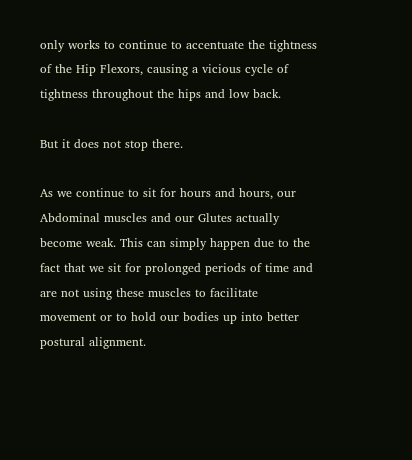only works to continue to accentuate the tightness of the Hip Flexors, causing a vicious cycle of tightness throughout the hips and low back.

But it does not stop there.

As we continue to sit for hours and hours, our Abdominal muscles and our Glutes actually become weak. This can simply happen due to the fact that we sit for prolonged periods of time and are not using these muscles to facilitate movement or to hold our bodies up into better postural alignment.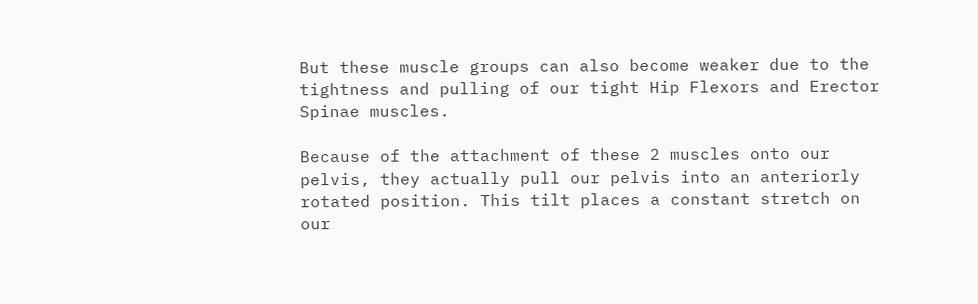But these muscle groups can also become weaker due to the tightness and pulling of our tight Hip Flexors and Erector Spinae muscles.

Because of the attachment of these 2 muscles onto our pelvis, they actually pull our pelvis into an anteriorly rotated position. This tilt places a constant stretch on our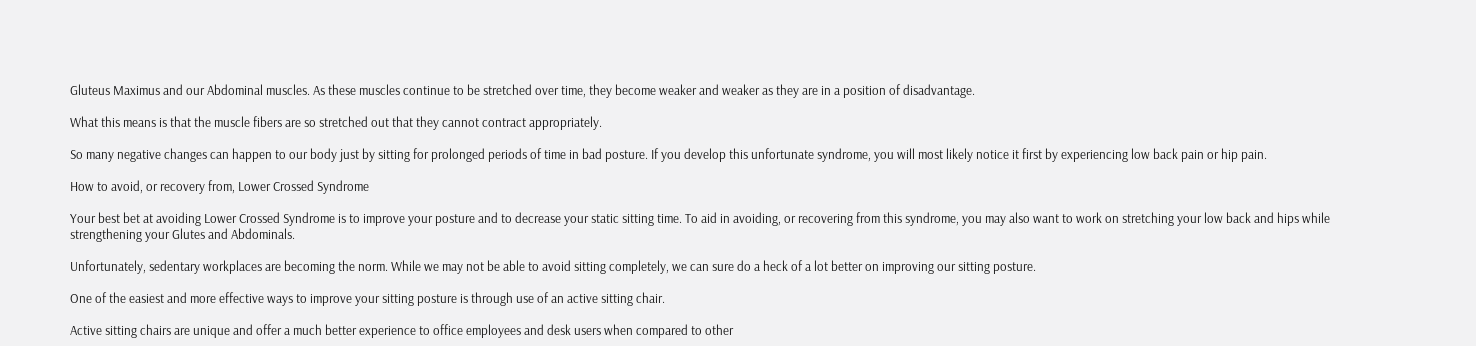Gluteus Maximus and our Abdominal muscles. As these muscles continue to be stretched over time, they become weaker and weaker as they are in a position of disadvantage.

What this means is that the muscle fibers are so stretched out that they cannot contract appropriately.

So many negative changes can happen to our body just by sitting for prolonged periods of time in bad posture. If you develop this unfortunate syndrome, you will most likely notice it first by experiencing low back pain or hip pain.

How to avoid, or recovery from, Lower Crossed Syndrome

Your best bet at avoiding Lower Crossed Syndrome is to improve your posture and to decrease your static sitting time. To aid in avoiding, or recovering from this syndrome, you may also want to work on stretching your low back and hips while strengthening your Glutes and Abdominals.

Unfortunately, sedentary workplaces are becoming the norm. While we may not be able to avoid sitting completely, we can sure do a heck of a lot better on improving our sitting posture.

One of the easiest and more effective ways to improve your sitting posture is through use of an active sitting chair.

Active sitting chairs are unique and offer a much better experience to office employees and desk users when compared to other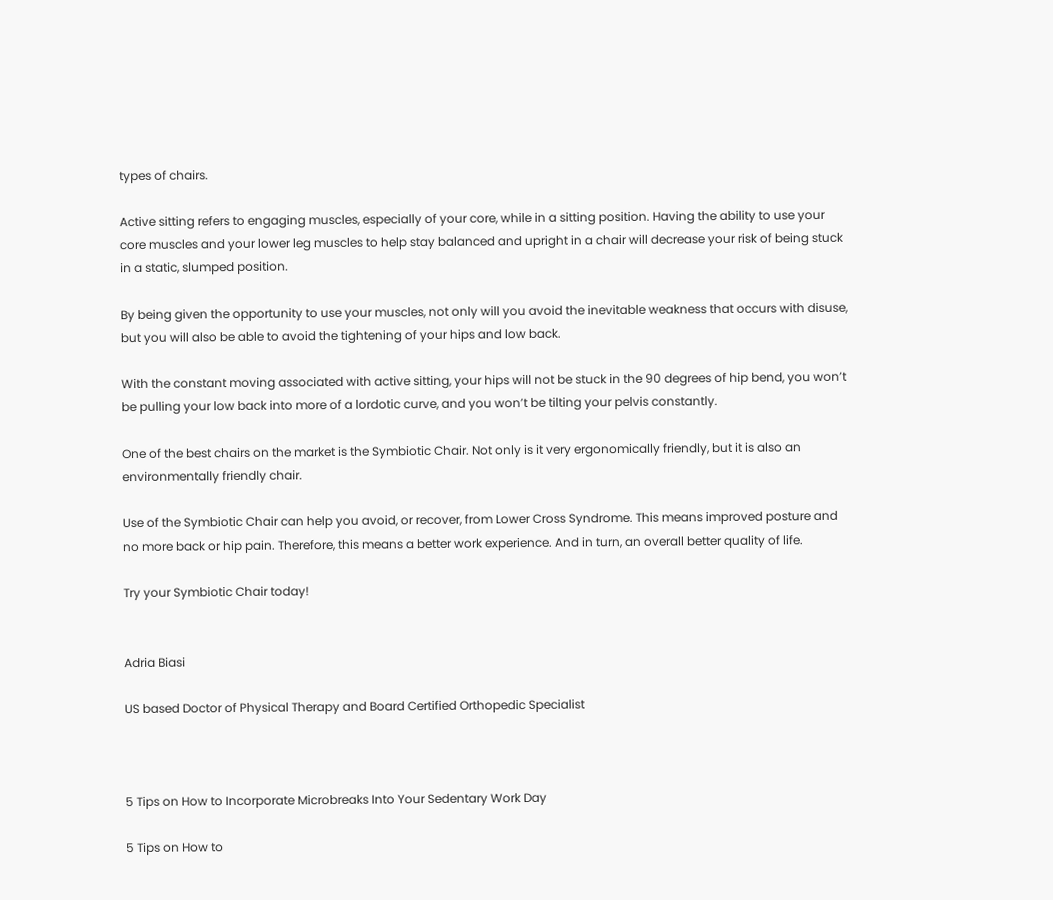types of chairs.

Active sitting refers to engaging muscles, especially of your core, while in a sitting position. Having the ability to use your core muscles and your lower leg muscles to help stay balanced and upright in a chair will decrease your risk of being stuck in a static, slumped position.

By being given the opportunity to use your muscles, not only will you avoid the inevitable weakness that occurs with disuse, but you will also be able to avoid the tightening of your hips and low back.

With the constant moving associated with active sitting, your hips will not be stuck in the 90 degrees of hip bend, you won’t be pulling your low back into more of a lordotic curve, and you won’t be tilting your pelvis constantly.

One of the best chairs on the market is the Symbiotic Chair. Not only is it very ergonomically friendly, but it is also an environmentally friendly chair.

Use of the Symbiotic Chair can help you avoid, or recover, from Lower Cross Syndrome. This means improved posture and no more back or hip pain. Therefore, this means a better work experience. And in turn, an overall better quality of life.

Try your Symbiotic Chair today!


Adria Biasi

US based Doctor of Physical Therapy and Board Certified Orthopedic Specialist



5 Tips on How to Incorporate Microbreaks Into Your Sedentary Work Day

5 Tips on How to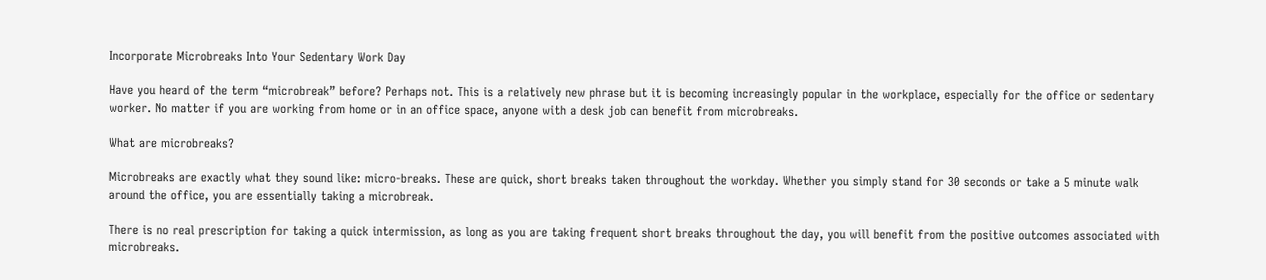Incorporate Microbreaks Into Your Sedentary Work Day

Have you heard of the term “microbreak” before? Perhaps not. This is a relatively new phrase but it is becoming increasingly popular in the workplace, especially for the office or sedentary worker. No matter if you are working from home or in an office space, anyone with a desk job can benefit from microbreaks.

What are microbreaks?

Microbreaks are exactly what they sound like: micro-breaks. These are quick, short breaks taken throughout the workday. Whether you simply stand for 30 seconds or take a 5 minute walk around the office, you are essentially taking a microbreak.

There is no real prescription for taking a quick intermission, as long as you are taking frequent short breaks throughout the day, you will benefit from the positive outcomes associated with microbreaks.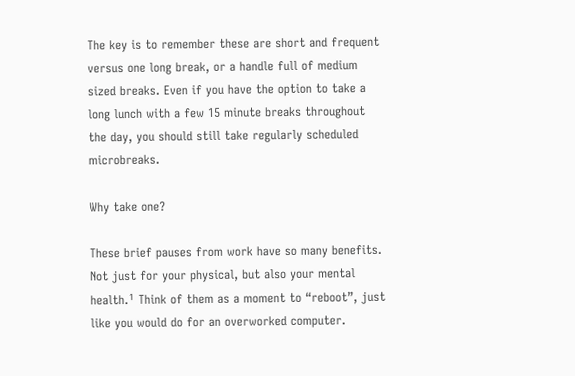The key is to remember these are short and frequent versus one long break, or a handle full of medium sized breaks. Even if you have the option to take a long lunch with a few 15 minute breaks throughout the day, you should still take regularly scheduled microbreaks.

Why take one?

These brief pauses from work have so many benefits. Not just for your physical, but also your mental health.¹ Think of them as a moment to “reboot”, just like you would do for an overworked computer.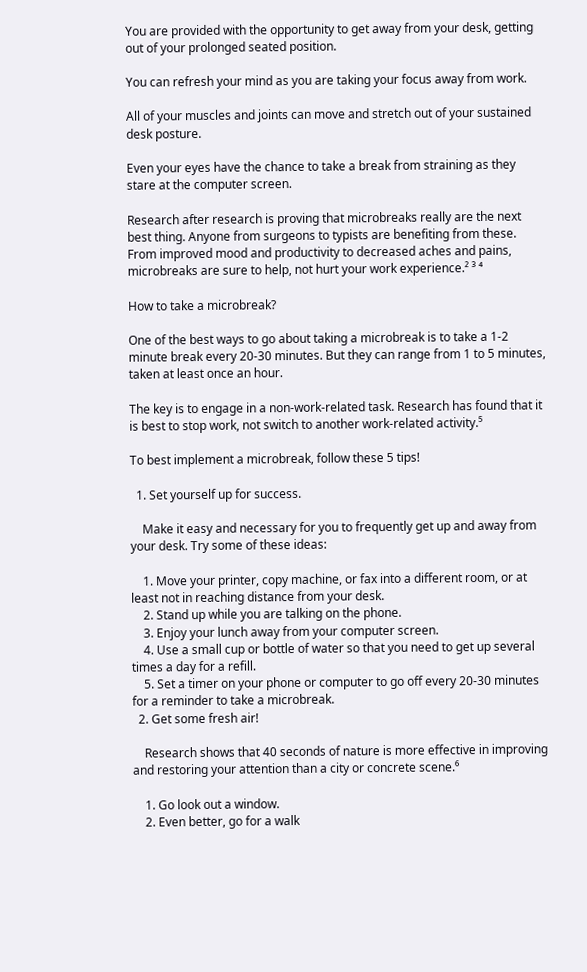You are provided with the opportunity to get away from your desk, getting out of your prolonged seated position.

You can refresh your mind as you are taking your focus away from work.

All of your muscles and joints can move and stretch out of your sustained desk posture.

Even your eyes have the chance to take a break from straining as they stare at the computer screen.

Research after research is proving that microbreaks really are the next best thing. Anyone from surgeons to typists are benefiting from these. From improved mood and productivity to decreased aches and pains, microbreaks are sure to help, not hurt your work experience.² ³ ⁴

How to take a microbreak?

One of the best ways to go about taking a microbreak is to take a 1-2 minute break every 20-30 minutes. But they can range from 1 to 5 minutes, taken at least once an hour.

The key is to engage in a non-work-related task. Research has found that it is best to stop work, not switch to another work-related activity.⁵

To best implement a microbreak, follow these 5 tips!

  1. Set yourself up for success.

    Make it easy and necessary for you to frequently get up and away from your desk. Try some of these ideas:

    1. Move your printer, copy machine, or fax into a different room, or at least not in reaching distance from your desk.
    2. Stand up while you are talking on the phone.
    3. Enjoy your lunch away from your computer screen.
    4. Use a small cup or bottle of water so that you need to get up several times a day for a refill.
    5. Set a timer on your phone or computer to go off every 20-30 minutes for a reminder to take a microbreak.
  2. Get some fresh air!

    Research shows that 40 seconds of nature is more effective in improving and restoring your attention than a city or concrete scene.⁶

    1. Go look out a window.
    2. Even better, go for a walk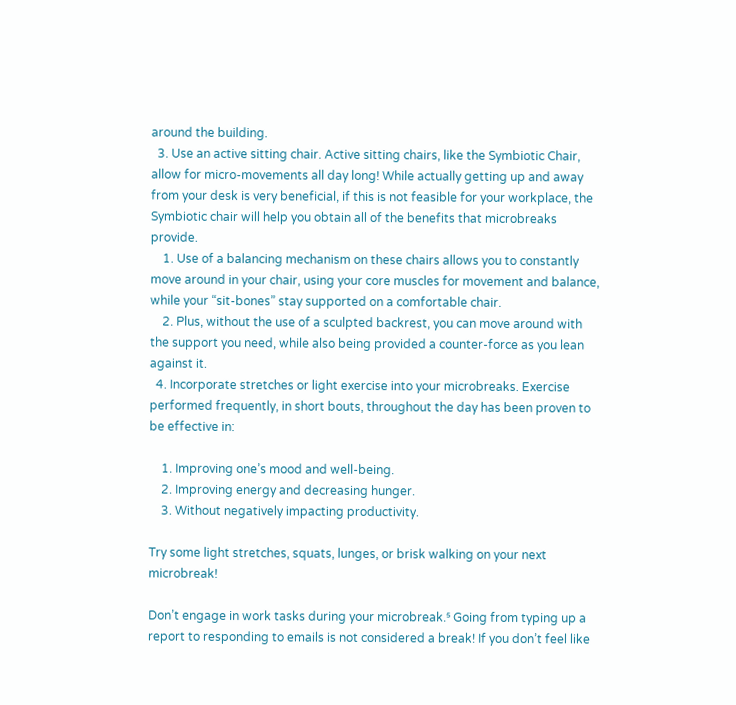around the building.
  3. Use an active sitting chair. Active sitting chairs, like the Symbiotic Chair, allow for micro-movements all day long! While actually getting up and away from your desk is very beneficial, if this is not feasible for your workplace, the Symbiotic chair will help you obtain all of the benefits that microbreaks provide.
    1. Use of a balancing mechanism on these chairs allows you to constantly move around in your chair, using your core muscles for movement and balance, while your “sit-bones” stay supported on a comfortable chair.
    2. Plus, without the use of a sculpted backrest, you can move around with the support you need, while also being provided a counter-force as you lean against it.
  4. Incorporate stretches or light exercise into your microbreaks. Exercise performed frequently, in short bouts, throughout the day has been proven to be effective in:

    1. Improving one’s mood and well-being.
    2. Improving energy and decreasing hunger.
    3. Without negatively impacting productivity.

Try some light stretches, squats, lunges, or brisk walking on your next microbreak!

Don’t engage in work tasks during your microbreak.⁵ Going from typing up a report to responding to emails is not considered a break! If you don’t feel like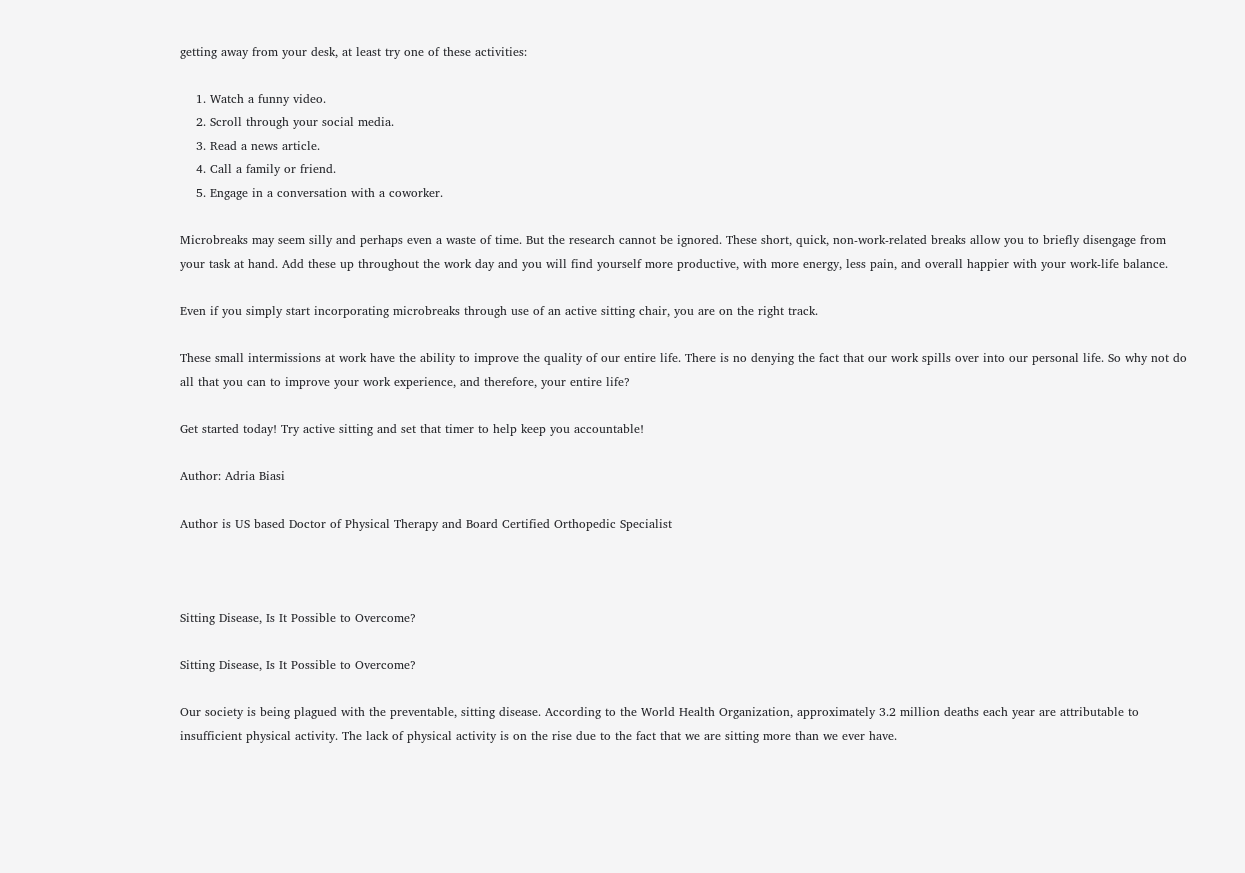getting away from your desk, at least try one of these activities:

    1. Watch a funny video.
    2. Scroll through your social media.
    3. Read a news article.
    4. Call a family or friend.
    5. Engage in a conversation with a coworker.

Microbreaks may seem silly and perhaps even a waste of time. But the research cannot be ignored. These short, quick, non-work-related breaks allow you to briefly disengage from your task at hand. Add these up throughout the work day and you will find yourself more productive, with more energy, less pain, and overall happier with your work-life balance.

Even if you simply start incorporating microbreaks through use of an active sitting chair, you are on the right track.

These small intermissions at work have the ability to improve the quality of our entire life. There is no denying the fact that our work spills over into our personal life. So why not do all that you can to improve your work experience, and therefore, your entire life?

Get started today! Try active sitting and set that timer to help keep you accountable!

Author: Adria Biasi

Author is US based Doctor of Physical Therapy and Board Certified Orthopedic Specialist



Sitting Disease, Is It Possible to Overcome?

Sitting Disease, Is It Possible to Overcome?

Our society is being plagued with the preventable, sitting disease. According to the World Health Organization, approximately 3.2 million deaths each year are attributable to insufficient physical activity. The lack of physical activity is on the rise due to the fact that we are sitting more than we ever have.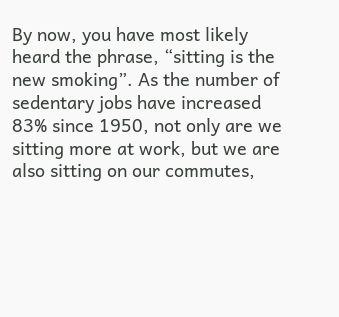By now, you have most likely heard the phrase, “sitting is the new smoking”. As the number of sedentary jobs have increased 83% since 1950, not only are we sitting more at work, but we are also sitting on our commutes,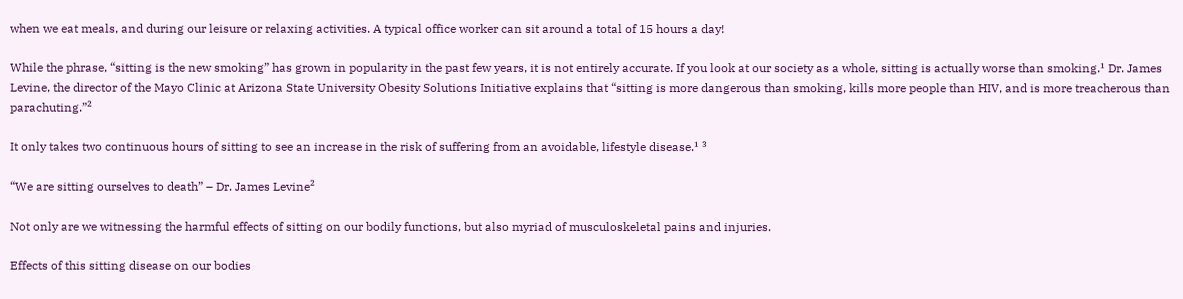when we eat meals, and during our leisure or relaxing activities. A typical office worker can sit around a total of 15 hours a day!

While the phrase, “sitting is the new smoking” has grown in popularity in the past few years, it is not entirely accurate. If you look at our society as a whole, sitting is actually worse than smoking.¹ Dr. James Levine, the director of the Mayo Clinic at Arizona State University Obesity Solutions Initiative explains that “sitting is more dangerous than smoking, kills more people than HIV, and is more treacherous than parachuting.”²

It only takes two continuous hours of sitting to see an increase in the risk of suffering from an avoidable, lifestyle disease.¹ ³

“We are sitting ourselves to death” – Dr. James Levine²

Not only are we witnessing the harmful effects of sitting on our bodily functions, but also myriad of musculoskeletal pains and injuries.

Effects of this sitting disease on our bodies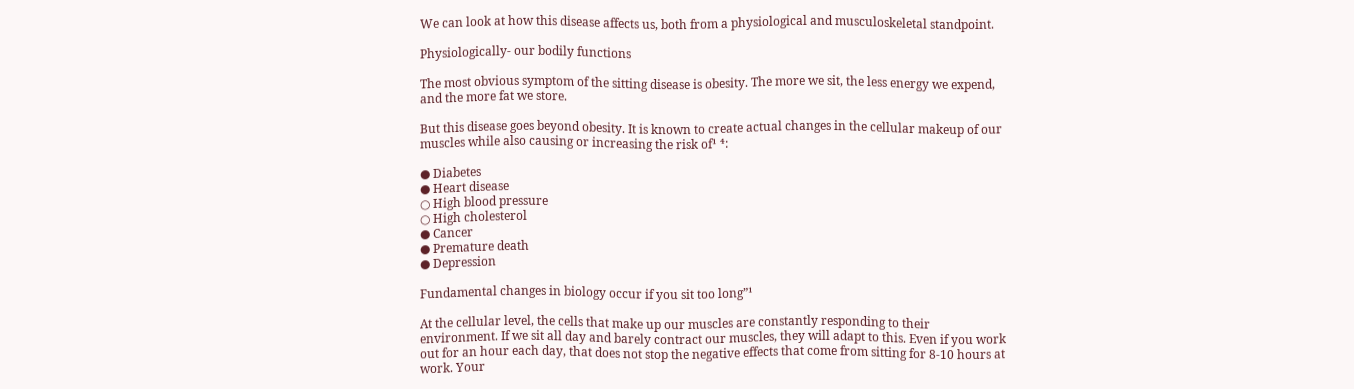We can look at how this disease affects us, both from a physiological and musculoskeletal standpoint.

Physiologically- our bodily functions

The most obvious symptom of the sitting disease is obesity. The more we sit, the less energy we expend, and the more fat we store.

But this disease goes beyond obesity. It is known to create actual changes in the cellular makeup of our muscles while also causing or increasing the risk of¹ ⁴:

● Diabetes
● Heart disease
○ High blood pressure
○ High cholesterol
● Cancer
● Premature death
● Depression

Fundamental changes in biology occur if you sit too long”¹

At the cellular level, the cells that make up our muscles are constantly responding to their environment. If we sit all day and barely contract our muscles, they will adapt to this. Even if you work out for an hour each day, that does not stop the negative effects that come from sitting for 8-10 hours at work. Your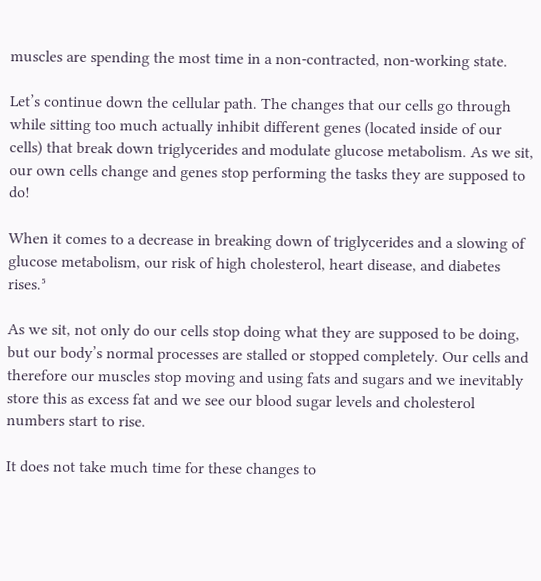muscles are spending the most time in a non-contracted, non-working state.

Let’s continue down the cellular path. The changes that our cells go through while sitting too much actually inhibit different genes (located inside of our cells) that break down triglycerides and modulate glucose metabolism. As we sit, our own cells change and genes stop performing the tasks they are supposed to do!

When it comes to a decrease in breaking down of triglycerides and a slowing of glucose metabolism, our risk of high cholesterol, heart disease, and diabetes rises.⁵

As we sit, not only do our cells stop doing what they are supposed to be doing, but our body’s normal processes are stalled or stopped completely. Our cells and therefore our muscles stop moving and using fats and sugars and we inevitably store this as excess fat and we see our blood sugar levels and cholesterol numbers start to rise.

It does not take much time for these changes to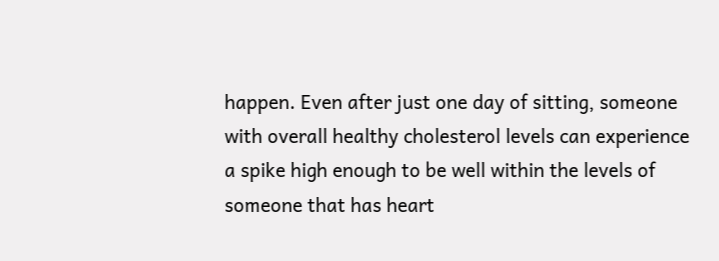happen. Even after just one day of sitting, someone with overall healthy cholesterol levels can experience a spike high enough to be well within the levels of someone that has heart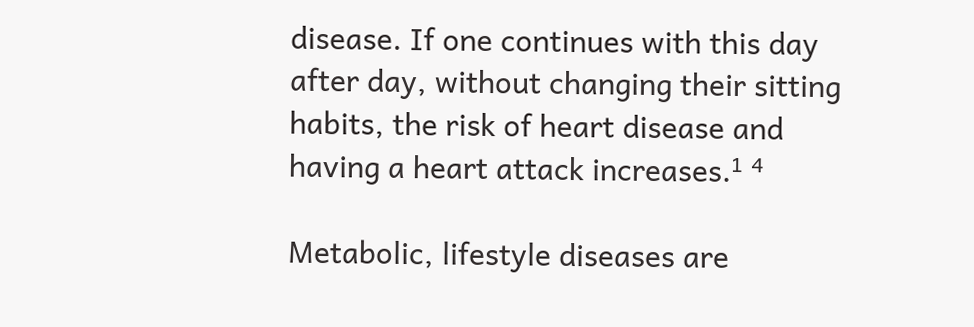disease. If one continues with this day after day, without changing their sitting habits, the risk of heart disease and having a heart attack increases.¹ ⁴

Metabolic, lifestyle diseases are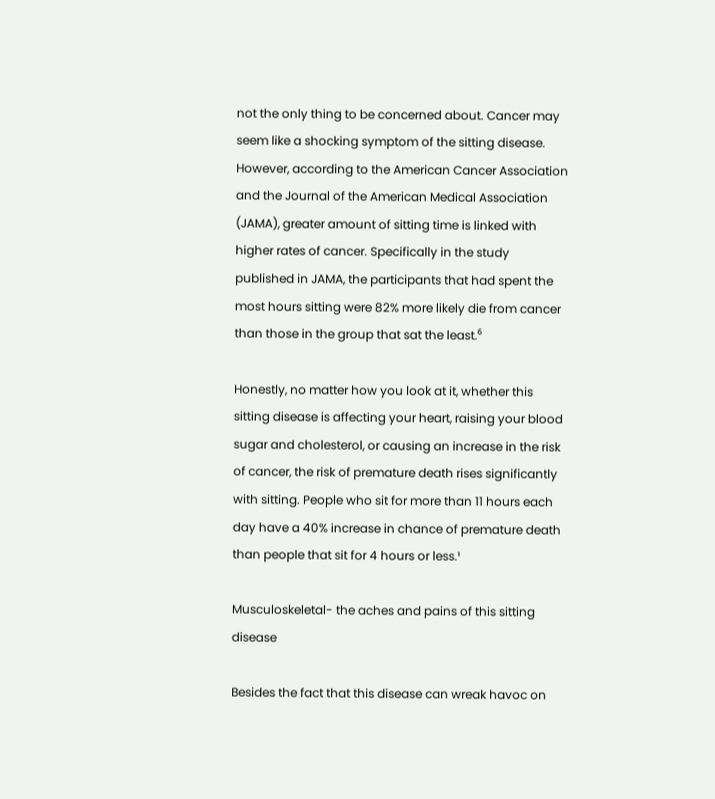not the only thing to be concerned about. Cancer may seem like a shocking symptom of the sitting disease. However, according to the American Cancer Association and the Journal of the American Medical Association (JAMA), greater amount of sitting time is linked with higher rates of cancer. Specifically in the study published in JAMA, the participants that had spent the most hours sitting were 82% more likely die from cancer than those in the group that sat the least.⁶

Honestly, no matter how you look at it, whether this sitting disease is affecting your heart, raising your blood sugar and cholesterol, or causing an increase in the risk of cancer, the risk of premature death rises significantly with sitting. People who sit for more than 11 hours each day have a 40% increase in chance of premature death than people that sit for 4 hours or less.¹

Musculoskeletal- the aches and pains of this sitting disease

Besides the fact that this disease can wreak havoc on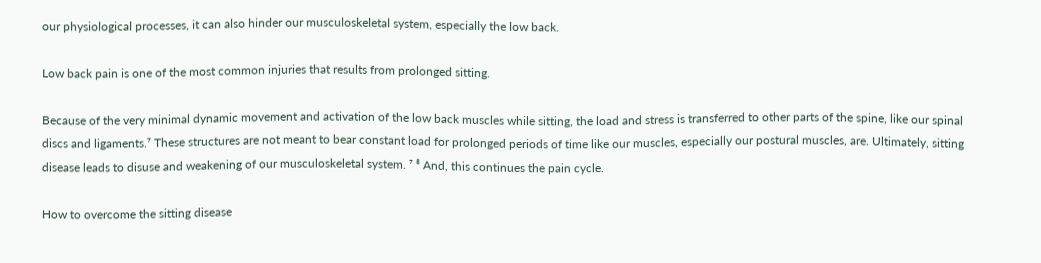our physiological processes, it can also hinder our musculoskeletal system, especially the low back.

Low back pain is one of the most common injuries that results from prolonged sitting.

Because of the very minimal dynamic movement and activation of the low back muscles while sitting, the load and stress is transferred to other parts of the spine, like our spinal discs and ligaments.⁷ These structures are not meant to bear constant load for prolonged periods of time like our muscles, especially our postural muscles, are. Ultimately, sitting disease leads to disuse and weakening of our musculoskeletal system. ⁷ ⁸ And, this continues the pain cycle.

How to overcome the sitting disease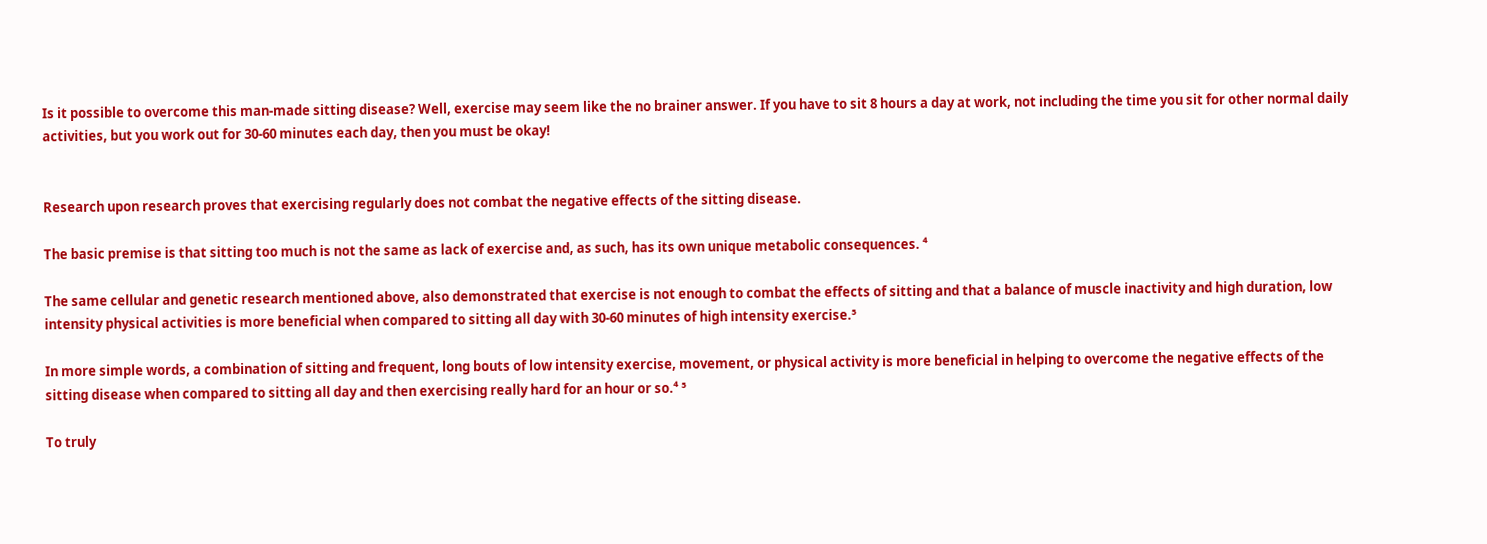Is it possible to overcome this man-made sitting disease? Well, exercise may seem like the no brainer answer. If you have to sit 8 hours a day at work, not including the time you sit for other normal daily activities, but you work out for 30-60 minutes each day, then you must be okay!


Research upon research proves that exercising regularly does not combat the negative effects of the sitting disease.

The basic premise is that sitting too much is not the same as lack of exercise and, as such, has its own unique metabolic consequences. ⁴

The same cellular and genetic research mentioned above, also demonstrated that exercise is not enough to combat the effects of sitting and that a balance of muscle inactivity and high duration, low intensity physical activities is more beneficial when compared to sitting all day with 30-60 minutes of high intensity exercise.⁵

In more simple words, a combination of sitting and frequent, long bouts of low intensity exercise, movement, or physical activity is more beneficial in helping to overcome the negative effects of the sitting disease when compared to sitting all day and then exercising really hard for an hour or so.⁴ ⁵

To truly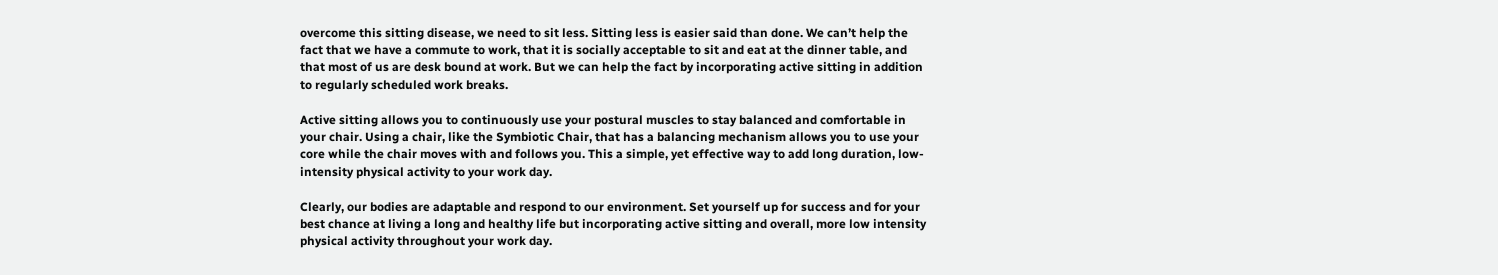overcome this sitting disease, we need to sit less. Sitting less is easier said than done. We can’t help the fact that we have a commute to work, that it is socially acceptable to sit and eat at the dinner table, and that most of us are desk bound at work. But we can help the fact by incorporating active sitting in addition to regularly scheduled work breaks.

Active sitting allows you to continuously use your postural muscles to stay balanced and comfortable in your chair. Using a chair, like the Symbiotic Chair, that has a balancing mechanism allows you to use your core while the chair moves with and follows you. This a simple, yet effective way to add long duration, low-intensity physical activity to your work day.

Clearly, our bodies are adaptable and respond to our environment. Set yourself up for success and for your best chance at living a long and healthy life but incorporating active sitting and overall, more low intensity physical activity throughout your work day.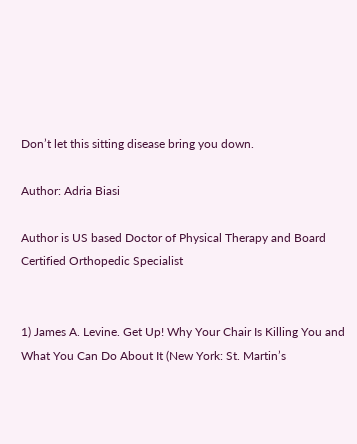Don’t let this sitting disease bring you down.

Author: Adria Biasi

Author is US based Doctor of Physical Therapy and Board Certified Orthopedic Specialist


1) James A. Levine. Get Up! Why Your Chair Is Killing You and What You Can Do About It (New York: St. Martin’s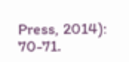Press, 2014): 70-71.